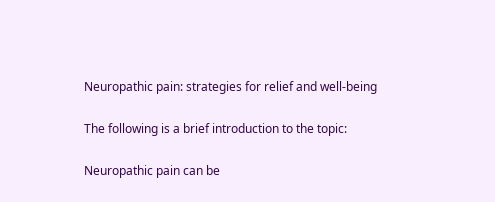Neuropathic pain: strategies for relief and well-being

The following is a brief introduction to the topic:

Neuropathic pain can be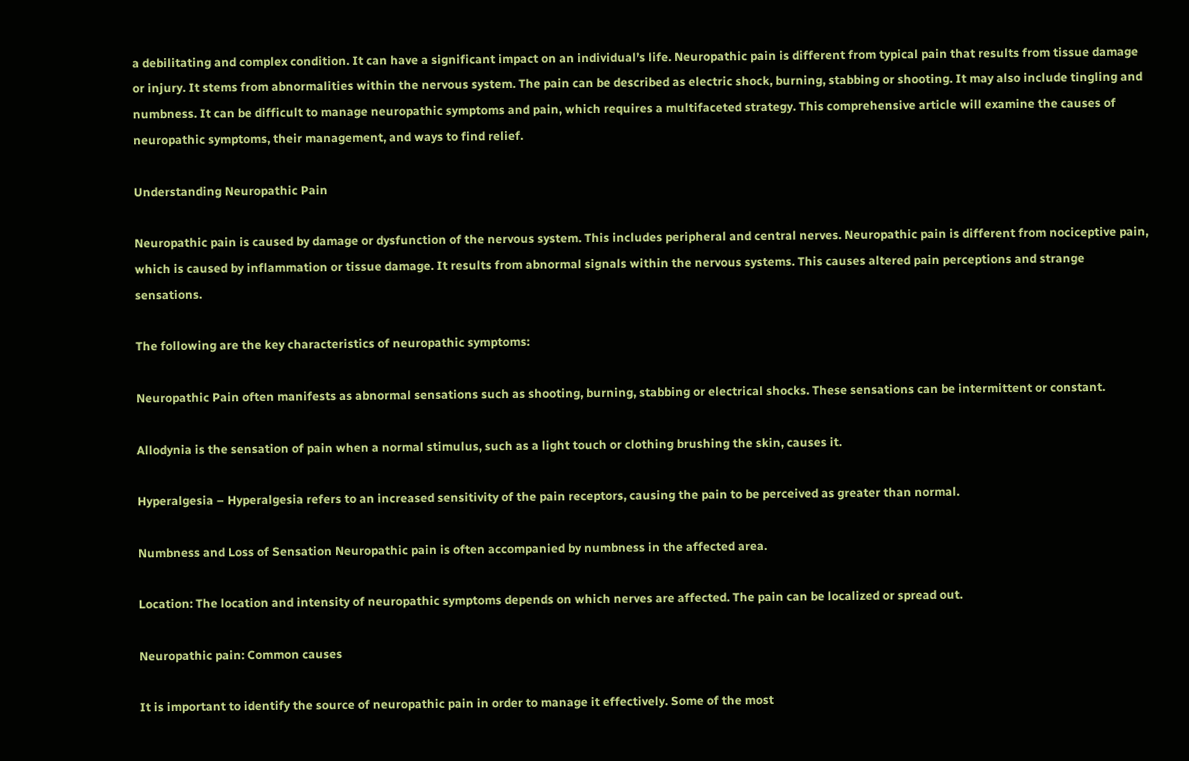a debilitating and complex condition. It can have a significant impact on an individual’s life. Neuropathic pain is different from typical pain that results from tissue damage or injury. It stems from abnormalities within the nervous system. The pain can be described as electric shock, burning, stabbing or shooting. It may also include tingling and numbness. It can be difficult to manage neuropathic symptoms and pain, which requires a multifaceted strategy. This comprehensive article will examine the causes of neuropathic symptoms, their management, and ways to find relief.

Understanding Neuropathic Pain

Neuropathic pain is caused by damage or dysfunction of the nervous system. This includes peripheral and central nerves. Neuropathic pain is different from nociceptive pain, which is caused by inflammation or tissue damage. It results from abnormal signals within the nervous systems. This causes altered pain perceptions and strange sensations.

The following are the key characteristics of neuropathic symptoms:

Neuropathic Pain often manifests as abnormal sensations such as shooting, burning, stabbing or electrical shocks. These sensations can be intermittent or constant.

Allodynia is the sensation of pain when a normal stimulus, such as a light touch or clothing brushing the skin, causes it.

Hyperalgesia – Hyperalgesia refers to an increased sensitivity of the pain receptors, causing the pain to be perceived as greater than normal.

Numbness and Loss of Sensation Neuropathic pain is often accompanied by numbness in the affected area.

Location: The location and intensity of neuropathic symptoms depends on which nerves are affected. The pain can be localized or spread out.

Neuropathic pain: Common causes

It is important to identify the source of neuropathic pain in order to manage it effectively. Some of the most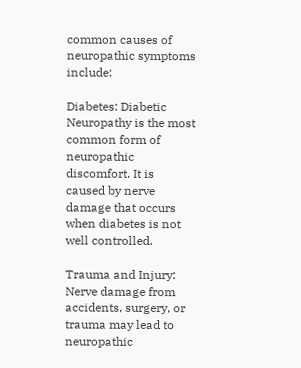common causes of neuropathic symptoms include:

Diabetes: Diabetic Neuropathy is the most common form of neuropathic discomfort. It is caused by nerve damage that occurs when diabetes is not well controlled.

Trauma and Injury: Nerve damage from accidents, surgery, or trauma may lead to neuropathic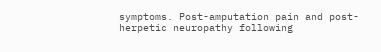symptoms. Post-amputation pain and post-herpetic neuropathy following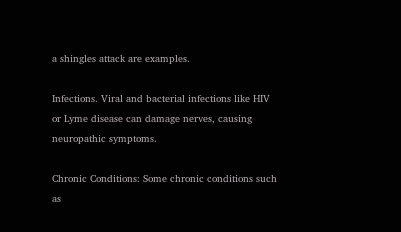a shingles attack are examples.

Infections. Viral and bacterial infections like HIV or Lyme disease can damage nerves, causing neuropathic symptoms.

Chronic Conditions: Some chronic conditions such as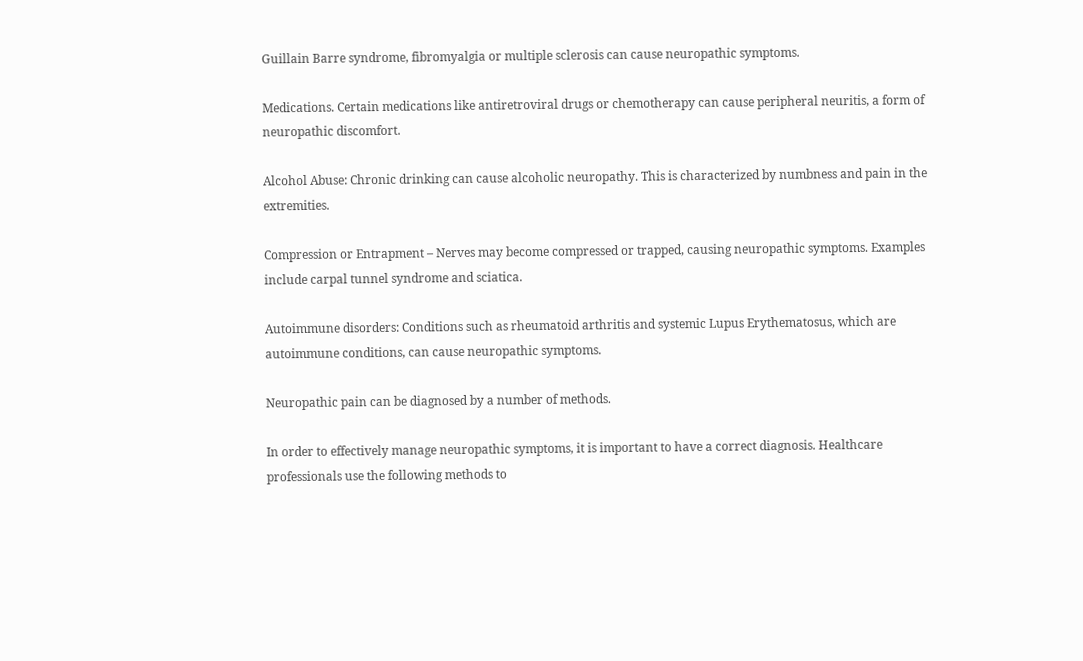Guillain Barre syndrome, fibromyalgia or multiple sclerosis can cause neuropathic symptoms.

Medications. Certain medications like antiretroviral drugs or chemotherapy can cause peripheral neuritis, a form of neuropathic discomfort.

Alcohol Abuse: Chronic drinking can cause alcoholic neuropathy. This is characterized by numbness and pain in the extremities.

Compression or Entrapment – Nerves may become compressed or trapped, causing neuropathic symptoms. Examples include carpal tunnel syndrome and sciatica.

Autoimmune disorders: Conditions such as rheumatoid arthritis and systemic Lupus Erythematosus, which are autoimmune conditions, can cause neuropathic symptoms.

Neuropathic pain can be diagnosed by a number of methods.

In order to effectively manage neuropathic symptoms, it is important to have a correct diagnosis. Healthcare professionals use the following methods to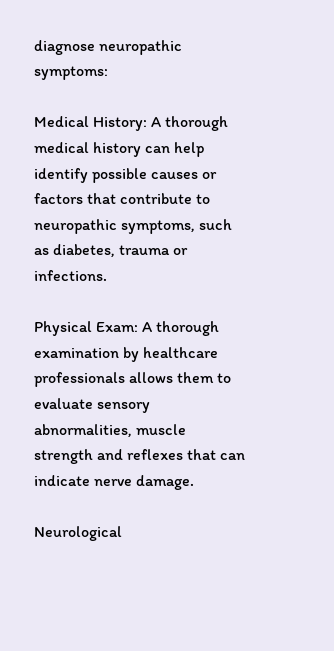diagnose neuropathic symptoms:

Medical History: A thorough medical history can help identify possible causes or factors that contribute to neuropathic symptoms, such as diabetes, trauma or infections.

Physical Exam: A thorough examination by healthcare professionals allows them to evaluate sensory abnormalities, muscle strength and reflexes that can indicate nerve damage.

Neurological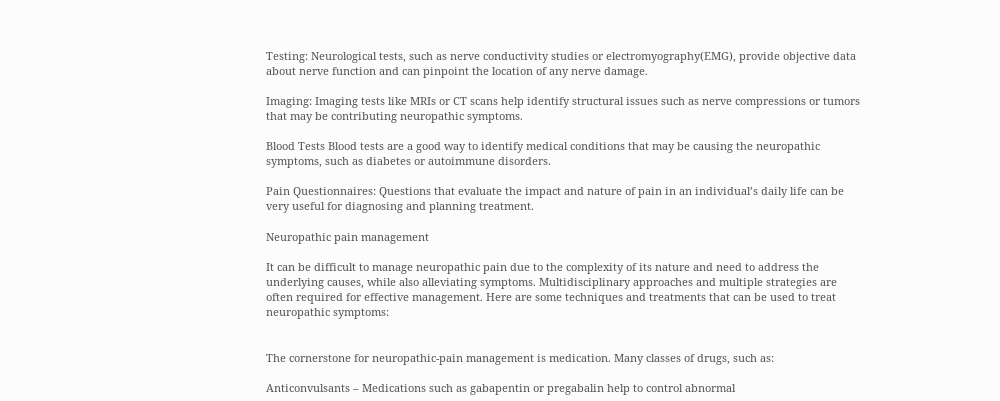Testing: Neurological tests, such as nerve conductivity studies or electromyography(EMG), provide objective data about nerve function and can pinpoint the location of any nerve damage.

Imaging: Imaging tests like MRIs or CT scans help identify structural issues such as nerve compressions or tumors that may be contributing neuropathic symptoms.

Blood Tests Blood tests are a good way to identify medical conditions that may be causing the neuropathic symptoms, such as diabetes or autoimmune disorders.

Pain Questionnaires: Questions that evaluate the impact and nature of pain in an individual’s daily life can be very useful for diagnosing and planning treatment.

Neuropathic pain management

It can be difficult to manage neuropathic pain due to the complexity of its nature and need to address the underlying causes, while also alleviating symptoms. Multidisciplinary approaches and multiple strategies are often required for effective management. Here are some techniques and treatments that can be used to treat neuropathic symptoms:


The cornerstone for neuropathic-pain management is medication. Many classes of drugs, such as:

Anticonvulsants – Medications such as gabapentin or pregabalin help to control abnormal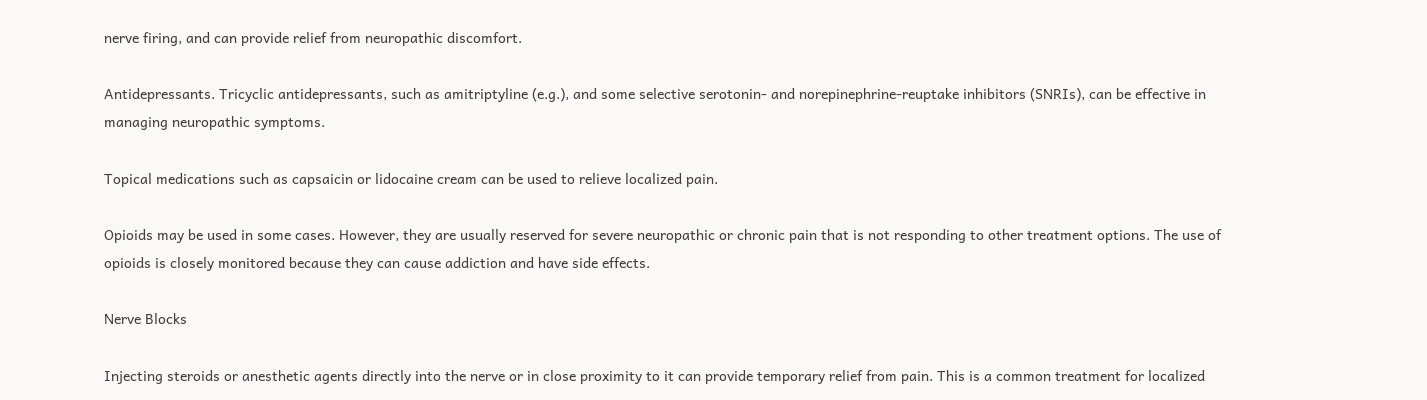nerve firing, and can provide relief from neuropathic discomfort.

Antidepressants. Tricyclic antidepressants, such as amitriptyline (e.g.), and some selective serotonin- and norepinephrine-reuptake inhibitors (SNRIs), can be effective in managing neuropathic symptoms.

Topical medications such as capsaicin or lidocaine cream can be used to relieve localized pain.

Opioids may be used in some cases. However, they are usually reserved for severe neuropathic or chronic pain that is not responding to other treatment options. The use of opioids is closely monitored because they can cause addiction and have side effects.

Nerve Blocks

Injecting steroids or anesthetic agents directly into the nerve or in close proximity to it can provide temporary relief from pain. This is a common treatment for localized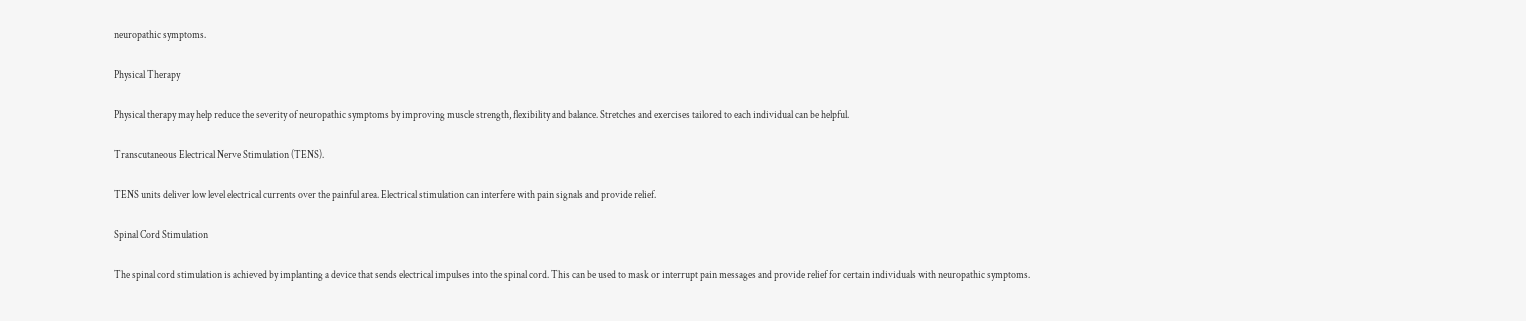neuropathic symptoms.

Physical Therapy

Physical therapy may help reduce the severity of neuropathic symptoms by improving muscle strength, flexibility and balance. Stretches and exercises tailored to each individual can be helpful.

Transcutaneous Electrical Nerve Stimulation (TENS).

TENS units deliver low level electrical currents over the painful area. Electrical stimulation can interfere with pain signals and provide relief.

Spinal Cord Stimulation

The spinal cord stimulation is achieved by implanting a device that sends electrical impulses into the spinal cord. This can be used to mask or interrupt pain messages and provide relief for certain individuals with neuropathic symptoms.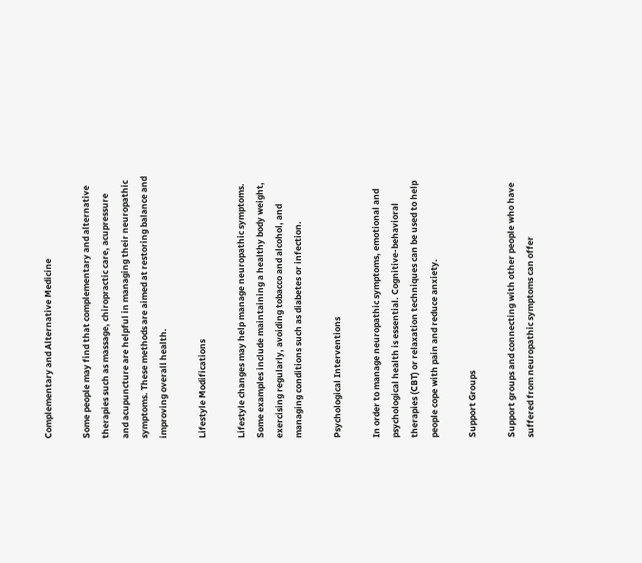Complementary and Alternative Medicine

Some people may find that complementary and alternative therapies such as massage, chiropractic care, acupressure and acupuncture are helpful in managing their neuropathic symptoms. These methods are aimed at restoring balance and improving overall health.

Lifestyle Modifications

Lifestyle changes may help manage neuropathic symptoms. Some examples include maintaining a healthy body weight, exercising regularly, avoiding tobacco and alcohol, and managing conditions such as diabetes or infection.

Psychological Interventions

In order to manage neuropathic symptoms, emotional and psychological health is essential. Cognitive-behavioral therapies (CBT) or relaxation techniques can be used to help people cope with pain and reduce anxiety.

Support Groups

Support groups and connecting with other people who have suffered from neuropathic symptoms can offer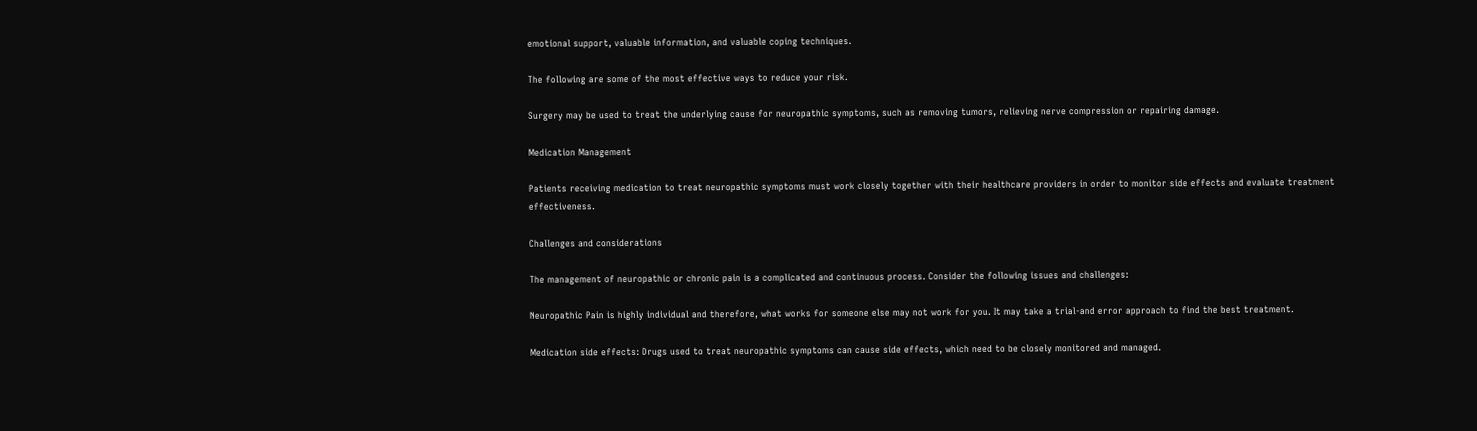emotional support, valuable information, and valuable coping techniques.

The following are some of the most effective ways to reduce your risk.

Surgery may be used to treat the underlying cause for neuropathic symptoms, such as removing tumors, relieving nerve compression or repairing damage.

Medication Management

Patients receiving medication to treat neuropathic symptoms must work closely together with their healthcare providers in order to monitor side effects and evaluate treatment effectiveness.

Challenges and considerations

The management of neuropathic or chronic pain is a complicated and continuous process. Consider the following issues and challenges:

Neuropathic Pain is highly individual and therefore, what works for someone else may not work for you. It may take a trial-and error approach to find the best treatment.

Medication side effects: Drugs used to treat neuropathic symptoms can cause side effects, which need to be closely monitored and managed.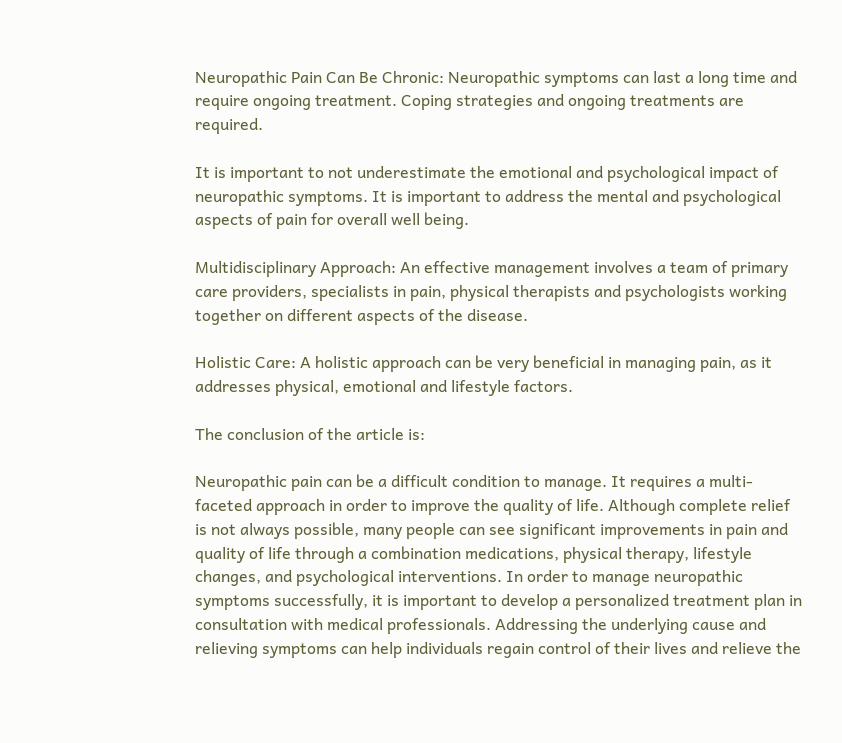Neuropathic Pain Can Be Chronic: Neuropathic symptoms can last a long time and require ongoing treatment. Coping strategies and ongoing treatments are required.

It is important to not underestimate the emotional and psychological impact of neuropathic symptoms. It is important to address the mental and psychological aspects of pain for overall well being.

Multidisciplinary Approach: An effective management involves a team of primary care providers, specialists in pain, physical therapists and psychologists working together on different aspects of the disease.

Holistic Care: A holistic approach can be very beneficial in managing pain, as it addresses physical, emotional and lifestyle factors.

The conclusion of the article is:

Neuropathic pain can be a difficult condition to manage. It requires a multi-faceted approach in order to improve the quality of life. Although complete relief is not always possible, many people can see significant improvements in pain and quality of life through a combination medications, physical therapy, lifestyle changes, and psychological interventions. In order to manage neuropathic symptoms successfully, it is important to develop a personalized treatment plan in consultation with medical professionals. Addressing the underlying cause and relieving symptoms can help individuals regain control of their lives and relieve the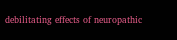debilitating effects of neuropathic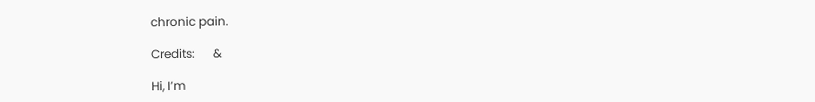chronic pain.

Credits:      &

Hi, I’m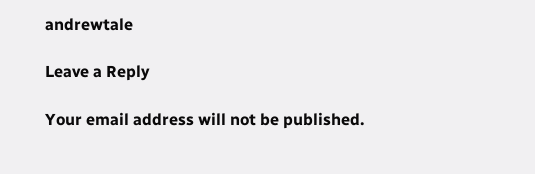andrewtale

Leave a Reply

Your email address will not be published.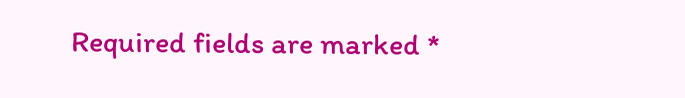Required fields are marked *